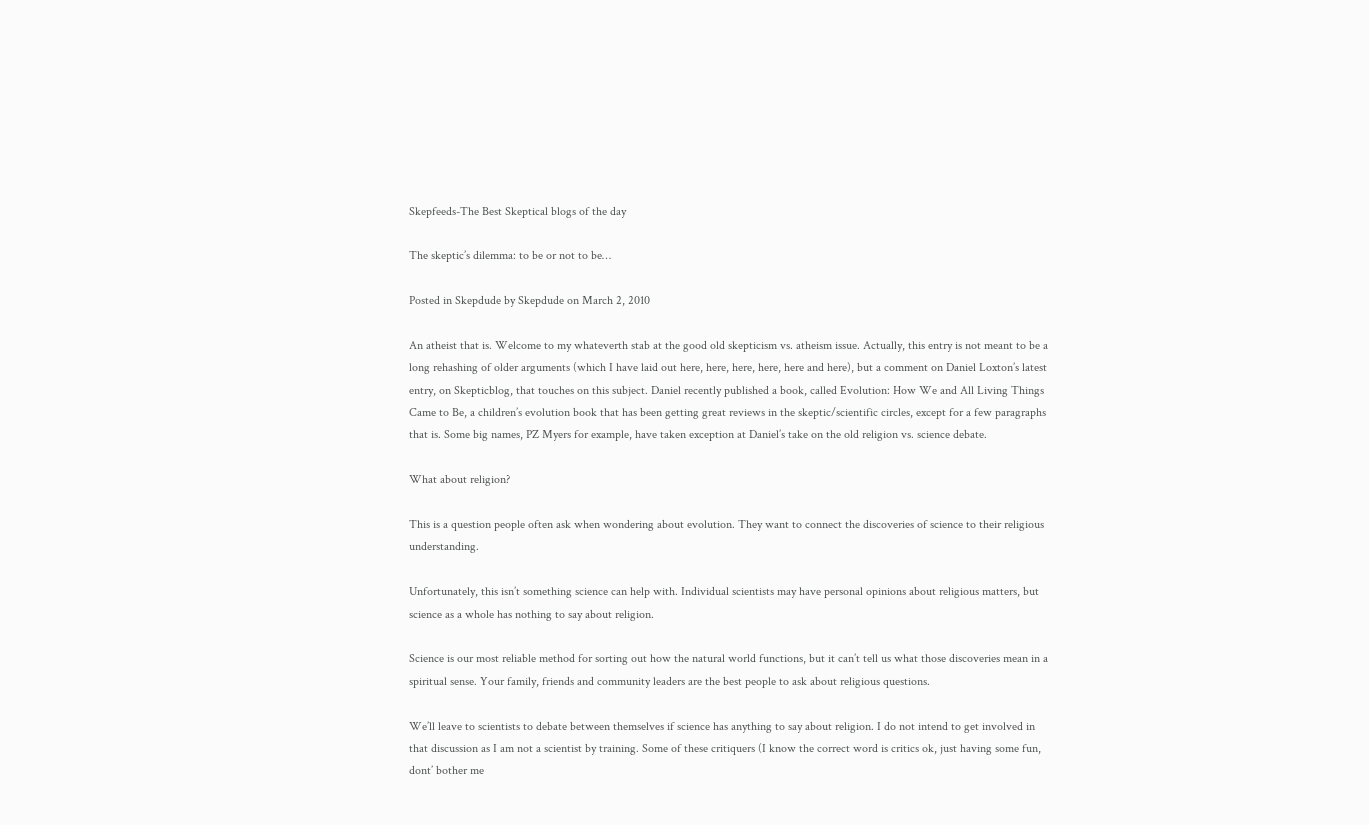Skepfeeds-The Best Skeptical blogs of the day

The skeptic’s dilemma: to be or not to be…

Posted in Skepdude by Skepdude on March 2, 2010

An atheist that is. Welcome to my whateverth stab at the good old skepticism vs. atheism issue. Actually, this entry is not meant to be a long rehashing of older arguments (which I have laid out here, here, here, here, here and here), but a comment on Daniel Loxton’s latest entry, on Skepticblog, that touches on this subject. Daniel recently published a book, called Evolution: How We and All Living Things Came to Be, a children’s evolution book that has been getting great reviews in the skeptic/scientific circles, except for a few paragraphs that is. Some big names, PZ Myers for example, have taken exception at Daniel’s take on the old religion vs. science debate.

What about religion?

This is a question people often ask when wondering about evolution. They want to connect the discoveries of science to their religious understanding.

Unfortunately, this isn’t something science can help with. Individual scientists may have personal opinions about religious matters, but science as a whole has nothing to say about religion.

Science is our most reliable method for sorting out how the natural world functions, but it can’t tell us what those discoveries mean in a spiritual sense. Your family, friends and community leaders are the best people to ask about religious questions.

We’ll leave to scientists to debate between themselves if science has anything to say about religion. I do not intend to get involved in that discussion as I am not a scientist by training. Some of these critiquers (I know the correct word is critics ok, just having some fun, dont’ bother me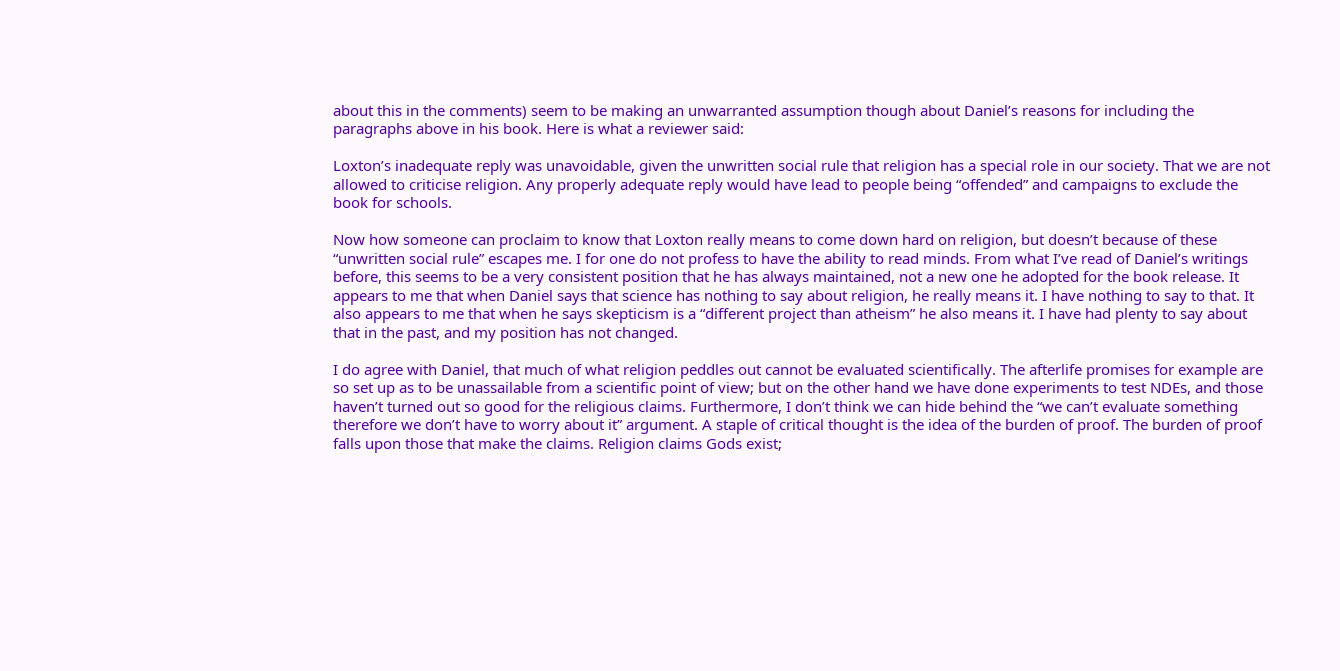about this in the comments) seem to be making an unwarranted assumption though about Daniel’s reasons for including the paragraphs above in his book. Here is what a reviewer said:

Loxton’s inadequate reply was unavoidable, given the unwritten social rule that religion has a special role in our society. That we are not allowed to criticise religion. Any properly adequate reply would have lead to people being “offended” and campaigns to exclude the book for schools.

Now how someone can proclaim to know that Loxton really means to come down hard on religion, but doesn’t because of these “unwritten social rule” escapes me. I for one do not profess to have the ability to read minds. From what I’ve read of Daniel’s writings before, this seems to be a very consistent position that he has always maintained, not a new one he adopted for the book release. It appears to me that when Daniel says that science has nothing to say about religion, he really means it. I have nothing to say to that. It also appears to me that when he says skepticism is a “different project than atheism” he also means it. I have had plenty to say about that in the past, and my position has not changed.

I do agree with Daniel, that much of what religion peddles out cannot be evaluated scientifically. The afterlife promises for example are so set up as to be unassailable from a scientific point of view; but on the other hand we have done experiments to test NDEs, and those haven’t turned out so good for the religious claims. Furthermore, I don’t think we can hide behind the “we can’t evaluate something therefore we don’t have to worry about it” argument. A staple of critical thought is the idea of the burden of proof. The burden of proof falls upon those that make the claims. Religion claims Gods exist;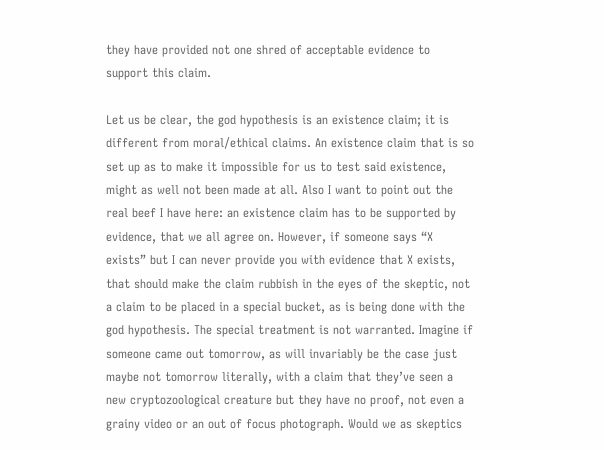they have provided not one shred of acceptable evidence to support this claim.

Let us be clear, the god hypothesis is an existence claim; it is different from moral/ethical claims. An existence claim that is so set up as to make it impossible for us to test said existence, might as well not been made at all. Also I want to point out the real beef I have here: an existence claim has to be supported by evidence, that we all agree on. However, if someone says “X exists” but I can never provide you with evidence that X exists, that should make the claim rubbish in the eyes of the skeptic, not a claim to be placed in a special bucket, as is being done with the god hypothesis. The special treatment is not warranted. Imagine if someone came out tomorrow, as will invariably be the case just maybe not tomorrow literally, with a claim that they’ve seen a new cryptozoological creature but they have no proof, not even a grainy video or an out of focus photograph. Would we as skeptics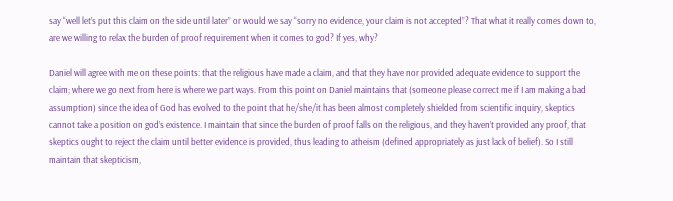say “well let’s put this claim on the side until later” or would we say “sorry no evidence, your claim is not accepted”? That what it really comes down to, are we willing to relax the burden of proof requirement when it comes to god? If yes, why?

Daniel will agree with me on these points: that the religious have made a claim, and that they have nor provided adequate evidence to support the claim; where we go next from here is where we part ways. From this point on Daniel maintains that (someone please correct me if I am making a bad assumption) since the idea of God has evolved to the point that he/she/it has been almost completely shielded from scientific inquiry, skeptics cannot take a position on god’s existence. I maintain that since the burden of proof falls on the religious, and they haven’t provided any proof, that skeptics ought to reject the claim until better evidence is provided, thus leading to atheism (defined appropriately as just lack of belief). So I still maintain that skepticism,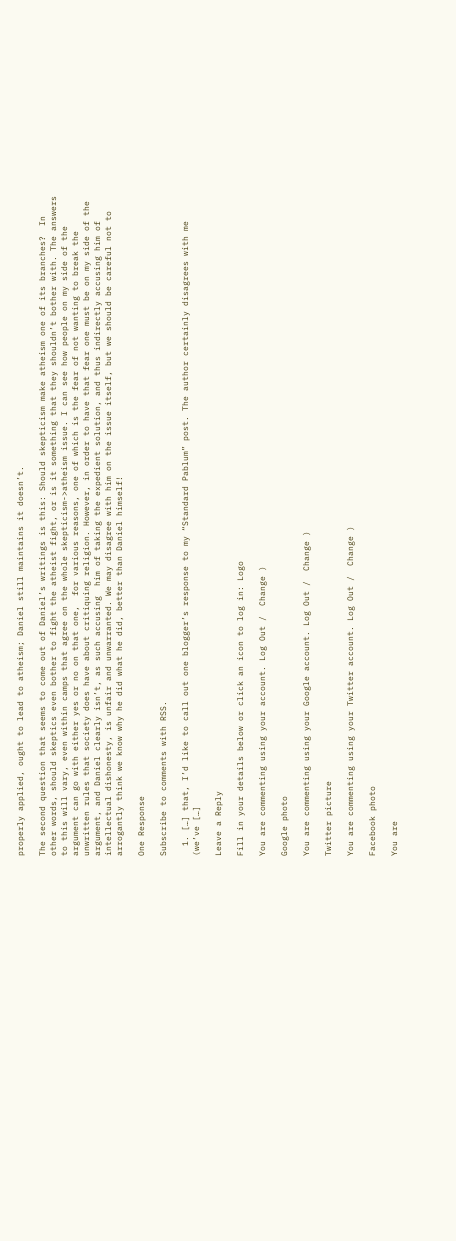properly applied, ought to lead to atheism; Daniel still maintains it doesn’t.

The second question that seems to come out of Daniel’s writings is this: Should skepticism make atheism one of its branches?  In other words, should skeptics even bother to fight the atheist fight, or is it something that they shouldn’t bother with. The answers to this will vary, even within camps that agree on the whole skepticism->atheism issue. I can see how people on my side of the argument can go with either yes or no on that one,  for various reasons, one of which is the fear of not wanting to break the unwritten rules that society does have about critiquing religion. However, in order to have that fear one must be on my side of the argument, and Daniel clearly isn’t, as such accusing  him of taking the expedient solution, and thus indirectly accusing him of intellectual dishonesty, is unfair and unwarranted. We may disagree with him on the issue itself, but we should be careful not to arrogantly think we know why he did what he did, better than Daniel himself!

One Response

Subscribe to comments with RSS.

  1. […] that, I’d like to call out one blogger’s response to my “Standard Pablum” post. The author certainly disagrees with me (we’ve […]

Leave a Reply

Fill in your details below or click an icon to log in: Logo

You are commenting using your account. Log Out /  Change )

Google photo

You are commenting using your Google account. Log Out /  Change )

Twitter picture

You are commenting using your Twitter account. Log Out /  Change )

Facebook photo

You are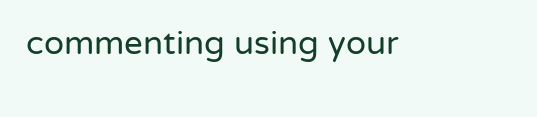commenting using your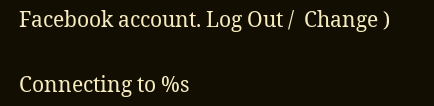Facebook account. Log Out /  Change )

Connecting to %s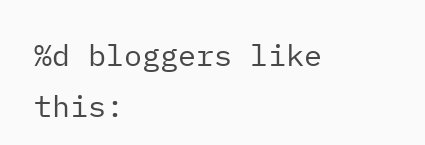%d bloggers like this: